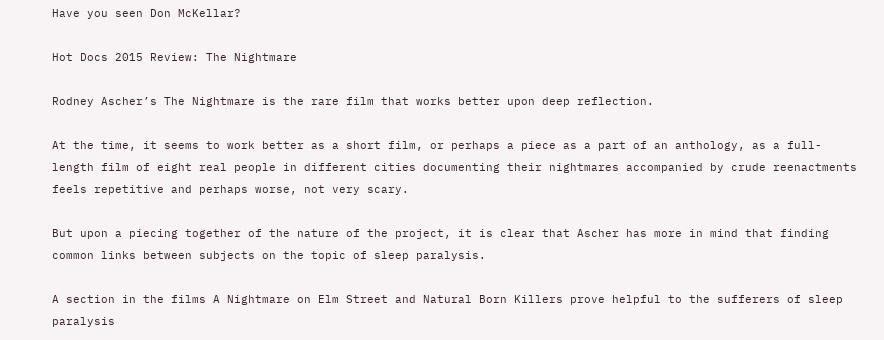Have you seen Don McKellar?

Hot Docs 2015 Review: The Nightmare

Rodney Ascher’s The Nightmare is the rare film that works better upon deep reflection.

At the time, it seems to work better as a short film, or perhaps a piece as a part of an anthology, as a full-length film of eight real people in different cities documenting their nightmares accompanied by crude reenactments feels repetitive and perhaps worse, not very scary.

But upon a piecing together of the nature of the project, it is clear that Ascher has more in mind that finding common links between subjects on the topic of sleep paralysis.

A section in the films A Nightmare on Elm Street and Natural Born Killers prove helpful to the sufferers of sleep paralysis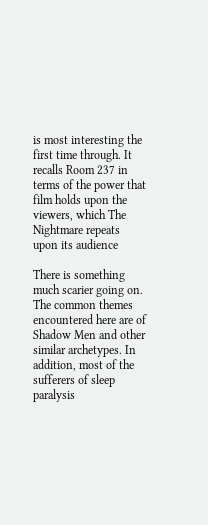is most interesting the first time through. It recalls Room 237 in terms of the power that film holds upon the viewers, which The Nightmare repeats upon its audience

There is something much scarier going on. The common themes encountered here are of Shadow Men and other similar archetypes. In addition, most of the sufferers of sleep paralysis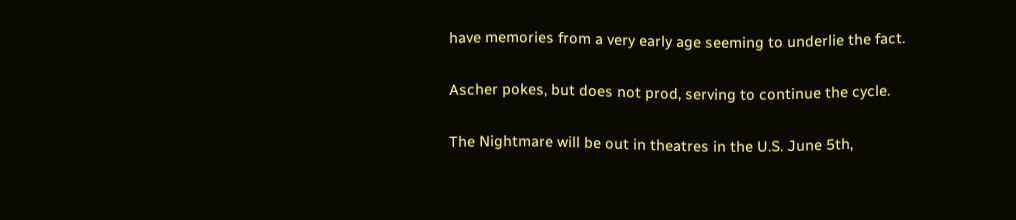have memories from a very early age seeming to underlie the fact.

Ascher pokes, but does not prod, serving to continue the cycle.

The Nightmare will be out in theatres in the U.S. June 5th,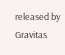released by Gravitas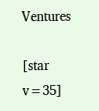Ventures

[star v=35]